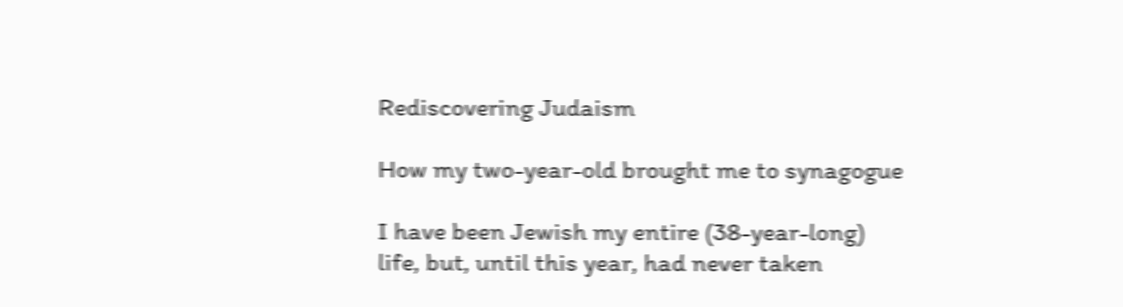Rediscovering Judaism

How my two-year-old brought me to synagogue

I have been Jewish my entire (38-year-long) life, but, until this year, had never taken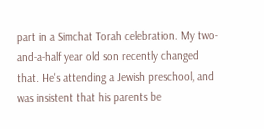part in a Simchat Torah celebration. My two-and-a-half year old son recently changed that. He's attending a Jewish preschool, and was insistent that his parents be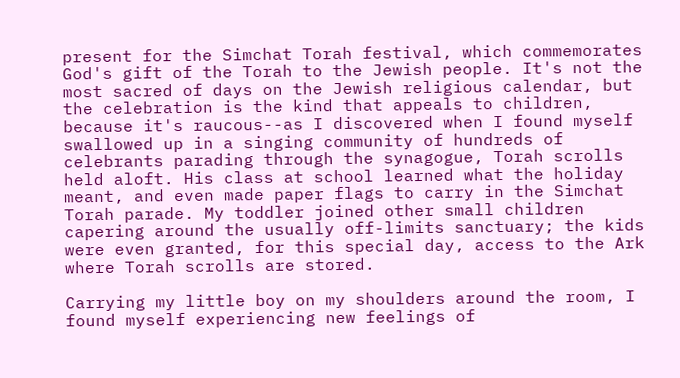present for the Simchat Torah festival, which commemorates God's gift of the Torah to the Jewish people. It's not the most sacred of days on the Jewish religious calendar, but the celebration is the kind that appeals to children, because it's raucous--as I discovered when I found myself swallowed up in a singing community of hundreds of celebrants parading through the synagogue, Torah scrolls held aloft. His class at school learned what the holiday meant, and even made paper flags to carry in the Simchat Torah parade. My toddler joined other small children capering around the usually off-limits sanctuary; the kids were even granted, for this special day, access to the Ark where Torah scrolls are stored.

Carrying my little boy on my shoulders around the room, I found myself experiencing new feelings of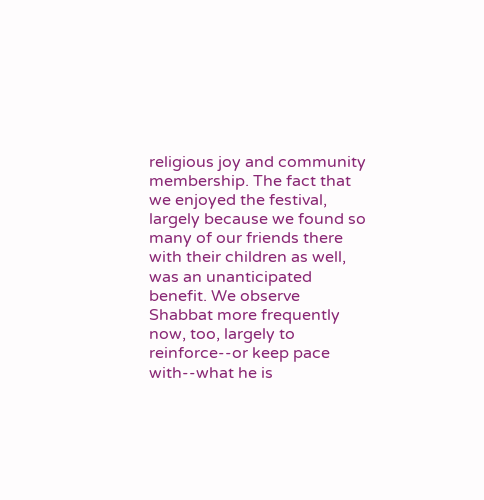religious joy and community membership. The fact that we enjoyed the festival, largely because we found so many of our friends there with their children as well, was an unanticipated benefit. We observe Shabbat more frequently now, too, largely to reinforce--or keep pace with--what he is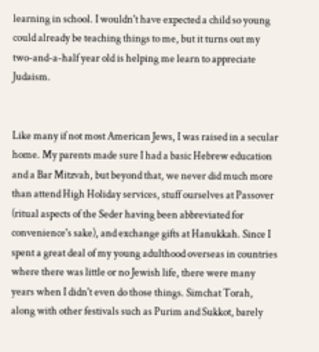learning in school. I wouldn't have expected a child so young could already be teaching things to me, but it turns out my two-and-a-half year old is helping me learn to appreciate Judaism.


Like many if not most American Jews, I was raised in a secular home. My parents made sure I had a basic Hebrew education and a Bar Mitzvah, but beyond that, we never did much more than attend High Holiday services, stuff ourselves at Passover (ritual aspects of the Seder having been abbreviated for convenience's sake), and exchange gifts at Hanukkah. Since I spent a great deal of my young adulthood overseas in countries where there was little or no Jewish life, there were many years when I didn't even do those things. Simchat Torah, along with other festivals such as Purim and Sukkot, barely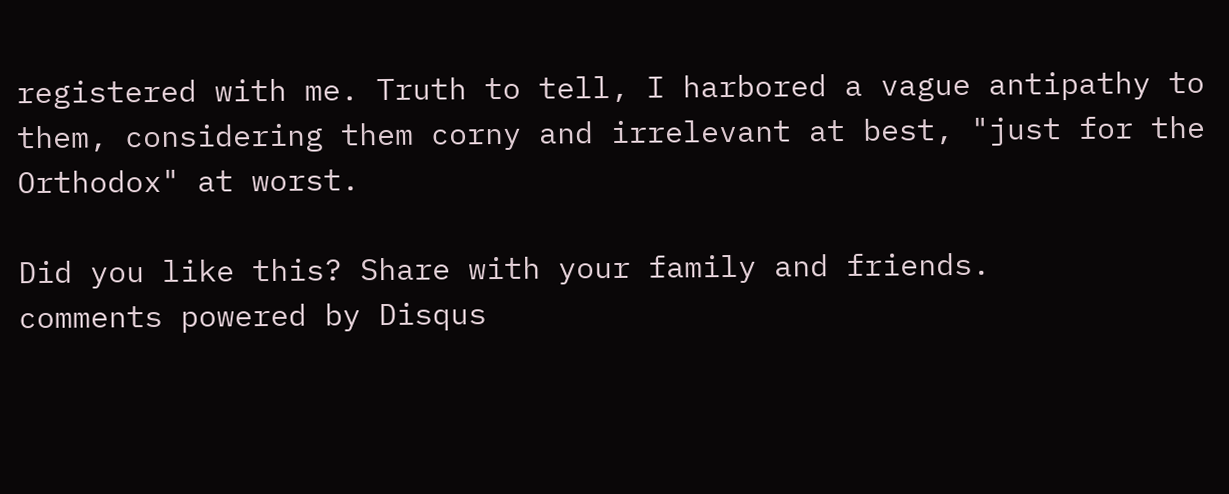registered with me. Truth to tell, I harbored a vague antipathy to them, considering them corny and irrelevant at best, "just for the Orthodox" at worst.

Did you like this? Share with your family and friends.
comments powered by Disqus